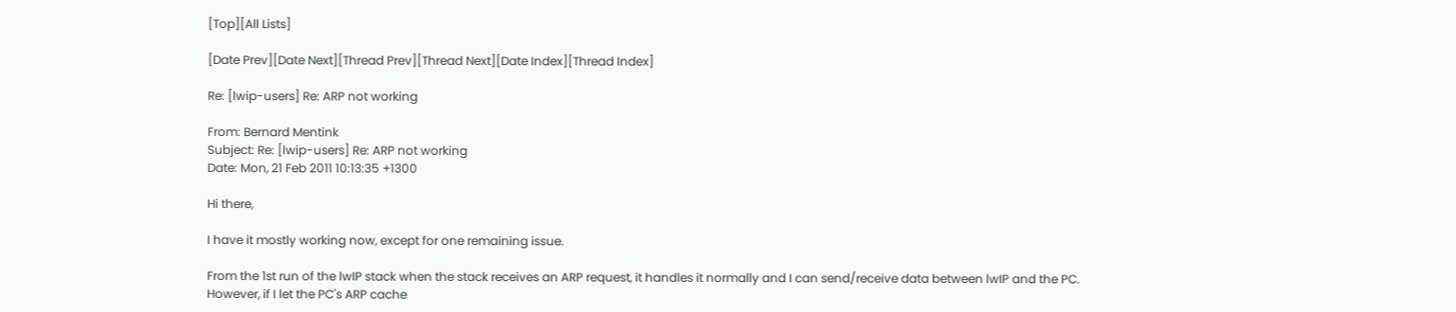[Top][All Lists]

[Date Prev][Date Next][Thread Prev][Thread Next][Date Index][Thread Index]

Re: [lwip-users] Re: ARP not working

From: Bernard Mentink
Subject: Re: [lwip-users] Re: ARP not working
Date: Mon, 21 Feb 2011 10:13:35 +1300

Hi there,

I have it mostly working now, except for one remaining issue.

From the 1st run of the lwIP stack when the stack receives an ARP request, it handles it normally and I can send/receive data between lwIP and the PC.
However, if I let the PC's ARP cache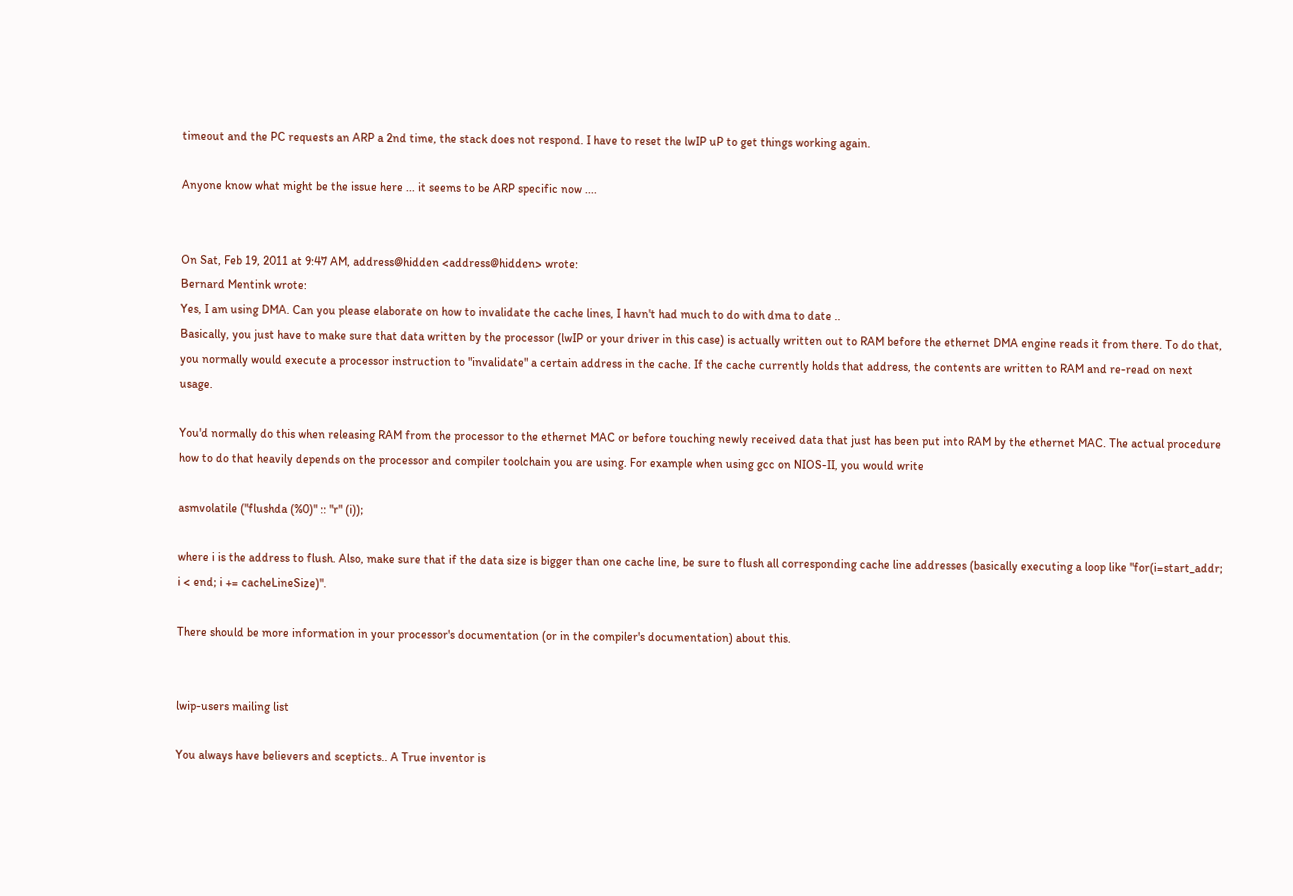timeout and the PC requests an ARP a 2nd time, the stack does not respond. I have to reset the lwIP uP to get things working again.

Anyone know what might be the issue here ... it seems to be ARP specific now ....


On Sat, Feb 19, 2011 at 9:47 AM, address@hidden <address@hidden> wrote:
Bernard Mentink wrote:
Yes, I am using DMA. Can you please elaborate on how to invalidate the cache lines, I havn't had much to do with dma to date ..
Basically, you just have to make sure that data written by the processor (lwIP or your driver in this case) is actually written out to RAM before the ethernet DMA engine reads it from there. To do that, you normally would execute a processor instruction to "invalidate" a certain address in the cache. If the cache currently holds that address, the contents are written to RAM and re-read on next usage.

You'd normally do this when releasing RAM from the processor to the ethernet MAC or before touching newly received data that just has been put into RAM by the ethernet MAC. The actual procedure how to do that heavily depends on the processor and compiler toolchain you are using. For example when using gcc on NIOS-II, you would write

asmvolatile ("flushda (%0)" :: "r" (i));

where i is the address to flush. Also, make sure that if the data size is bigger than one cache line, be sure to flush all corresponding cache line addresses (basically executing a loop like "for(i=start_addr; i < end; i += cacheLineSize)".

There should be more information in your processor's documentation (or in the compiler's documentation) about this.


lwip-users mailing list

You always have believers and scepticts.. A True inventor is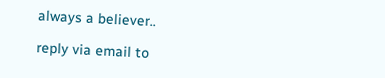always a believer..

reply via email to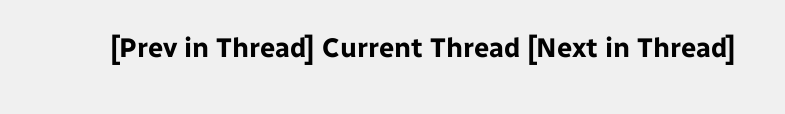[Prev in Thread] Current Thread [Next in Thread]